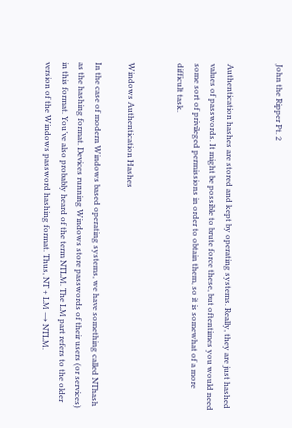John the Ripper Pt. 2


Authentication hashes are stored and kept by operating systems. Really, they are just hashed values of passwords. It might be possible to brute force these, but oftentimes you would need some sort of privileged permissions in order to obtain them, so it is somewhat of a more difficult task.


Windows Authentication Hashes

In the case of modern Windows based operating systems, we have something called NThash as the hashing format. Devices running Windows store passwords of their users (or services) in this format. You’ve also probably heard of the term NTLM. The LM part refers to the older version of the Windows password hashing format. Thus, NT + LM → NTLM.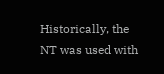Historically, the NT was used with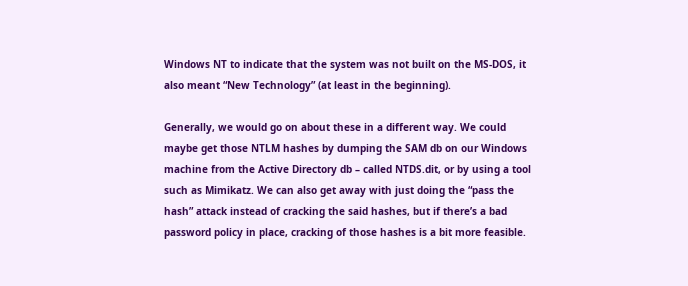Windows NT to indicate that the system was not built on the MS-DOS, it also meant “New Technology” (at least in the beginning).

Generally, we would go on about these in a different way. We could maybe get those NTLM hashes by dumping the SAM db on our Windows machine from the Active Directory db – called NTDS.dit, or by using a tool such as Mimikatz. We can also get away with just doing the “pass the hash” attack instead of cracking the said hashes, but if there’s a bad password policy in place, cracking of those hashes is a bit more feasible.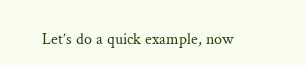Let’s do a quick example, now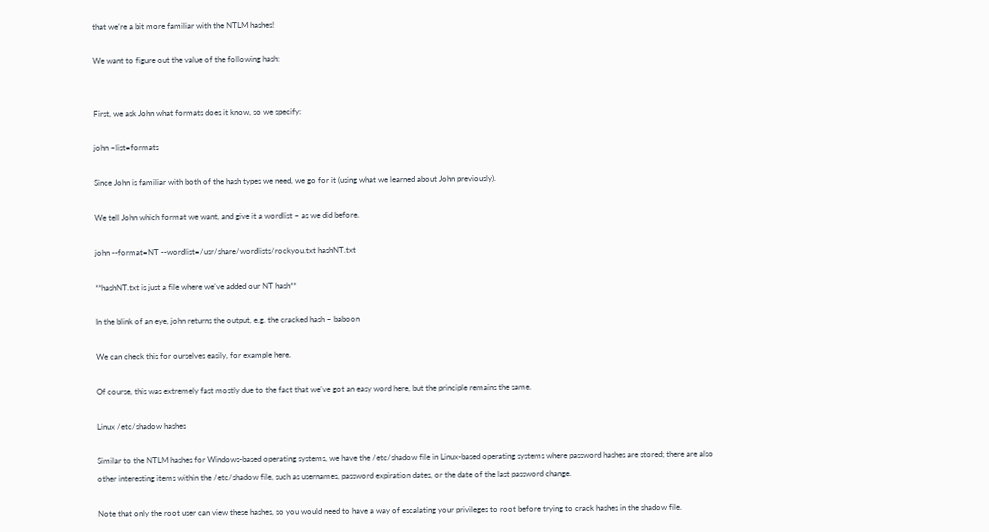that we’re a bit more familiar with the NTLM hashes!

We want to figure out the value of the following hash:


First, we ask John what formats does it know, so we specify:

john –list=formats

Since John is familiar with both of the hash types we need, we go for it (using what we learned about John previously).

We tell John which format we want, and give it a wordlist – as we did before.

john --format=NT --wordlist=/usr/share/wordlists/rockyou.txt hashNT.txt

**hashNT.txt is just a file where we’ve added our NT hash**

In the blink of an eye, john returns the output, e.g. the cracked hash – baboon

We can check this for ourselves easily, for example here.

Of course, this was extremely fast mostly due to the fact that we’ve got an easy word here, but the principle remains the same.

Linux /etc/shadow hashes

Similar to the NTLM hashes for Windows-based operating systems, we have the /etc/shadow file in Linux-based operating systems where password hashes are stored; there are also other interesting items within the /etc/shadow file, such as usernames, password expiration dates, or the date of the last password change.

Note that only the root user can view these hashes, so you would need to have a way of escalating your privileges to root before trying to crack hashes in the shadow file.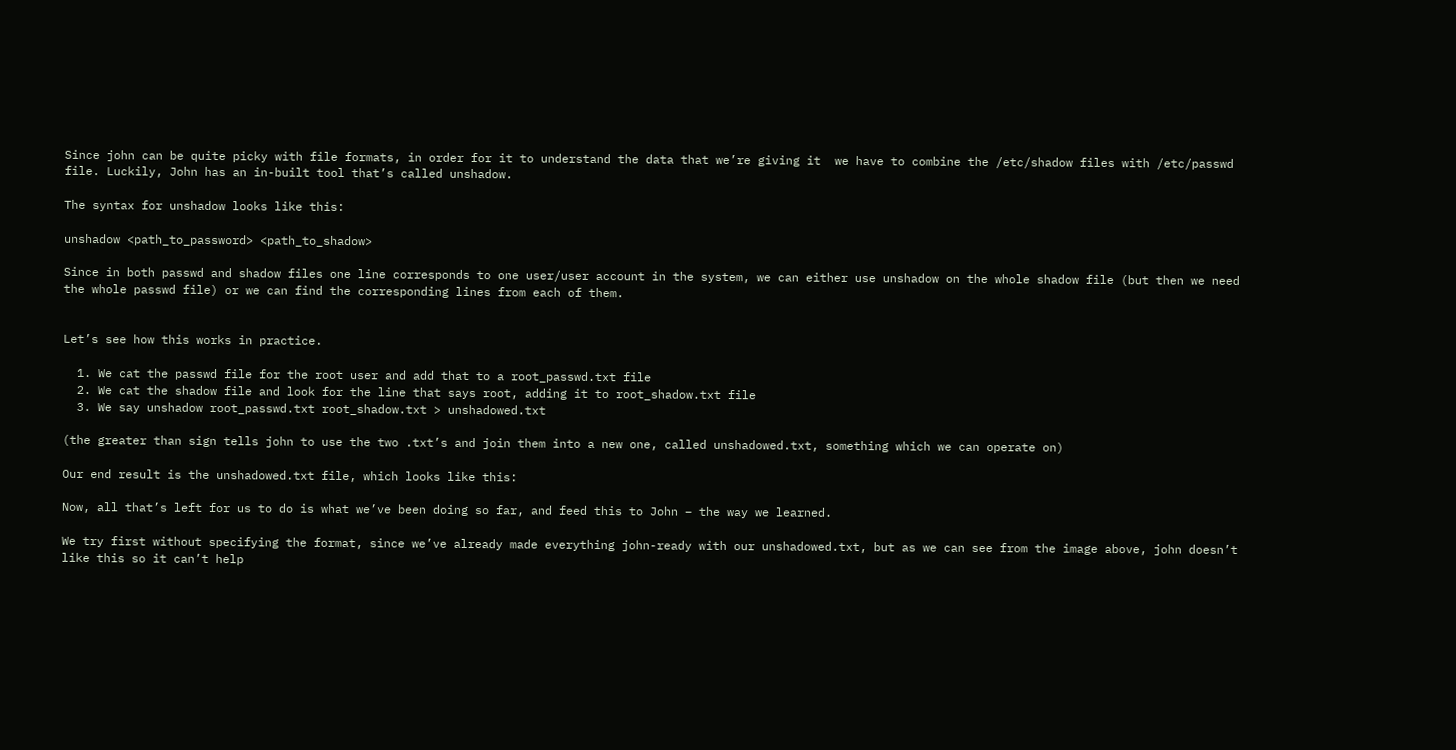Since john can be quite picky with file formats, in order for it to understand the data that we’re giving it  we have to combine the /etc/shadow files with /etc/passwd file. Luckily, John has an in-built tool that’s called unshadow.

The syntax for unshadow looks like this:

unshadow <path_to_password> <path_to_shadow>

Since in both passwd and shadow files one line corresponds to one user/user account in the system, we can either use unshadow on the whole shadow file (but then we need the whole passwd file) or we can find the corresponding lines from each of them.


Let’s see how this works in practice.

  1. We cat the passwd file for the root user and add that to a root_passwd.txt file
  2. We cat the shadow file and look for the line that says root, adding it to root_shadow.txt file
  3. We say unshadow root_passwd.txt root_shadow.txt > unshadowed.txt

(the greater than sign tells john to use the two .txt’s and join them into a new one, called unshadowed.txt, something which we can operate on)

Our end result is the unshadowed.txt file, which looks like this:

Now, all that’s left for us to do is what we’ve been doing so far, and feed this to John – the way we learned.

We try first without specifying the format, since we’ve already made everything john-ready with our unshadowed.txt, but as we can see from the image above, john doesn’t like this so it can’t help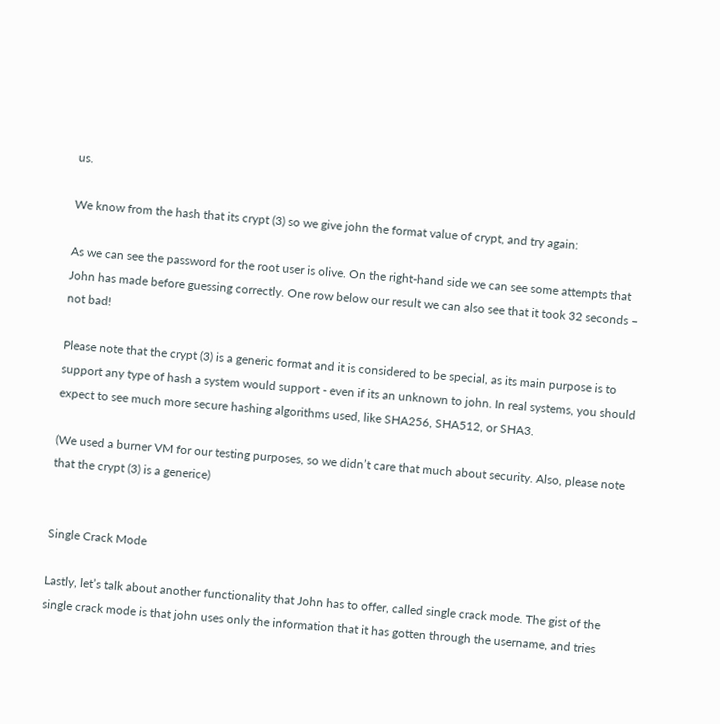us.

We know from the hash that its crypt (3) so we give john the format value of crypt, and try again:

As we can see the password for the root user is olive. On the right-hand side we can see some attempts that John has made before guessing correctly. One row below our result we can also see that it took 32 seconds – not bad!

Please note that the crypt (3) is a generic format and it is considered to be special, as its main purpose is to support any type of hash a system would support - even if its an unknown to john. In real systems, you should expect to see much more secure hashing algorithms used, like SHA256, SHA512, or SHA3.

(We used a burner VM for our testing purposes, so we didn’t care that much about security. Also, please note that the crypt (3) is a generice)


Single Crack Mode

Lastly, let’s talk about another functionality that John has to offer, called single crack mode. The gist of the single crack mode is that john uses only the information that it has gotten through the username, and tries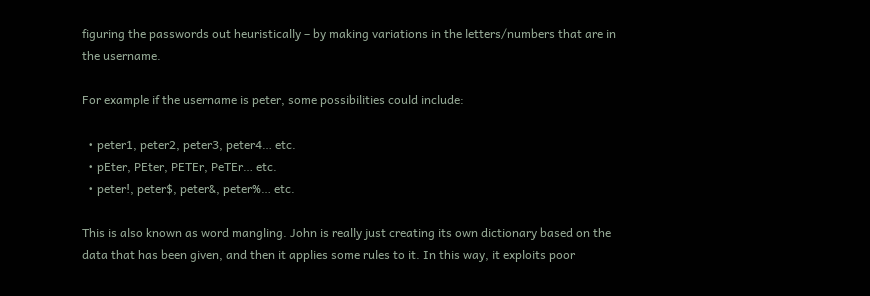figuring the passwords out heuristically – by making variations in the letters/numbers that are in the username.

For example if the username is peter, some possibilities could include:

  • peter1, peter2, peter3, peter4… etc.
  • pEter, PEter, PETEr, PeTEr… etc.
  • peter!, peter$, peter&, peter%… etc.

This is also known as word mangling. John is really just creating its own dictionary based on the data that has been given, and then it applies some rules to it. In this way, it exploits poor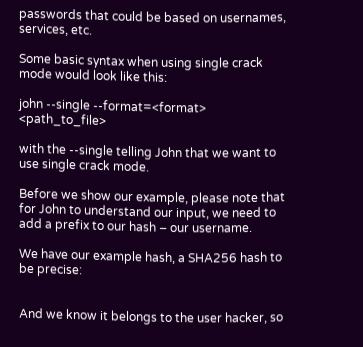passwords that could be based on usernames, services, etc.

Some basic syntax when using single crack mode would look like this:

john --single --format=<format> <path_to_file>

with the --single telling John that we want to use single crack mode.

Before we show our example, please note that for John to understand our input, we need to add a prefix to our hash – our username.

We have our example hash, a SHA256 hash to be precise:


And we know it belongs to the user hacker, so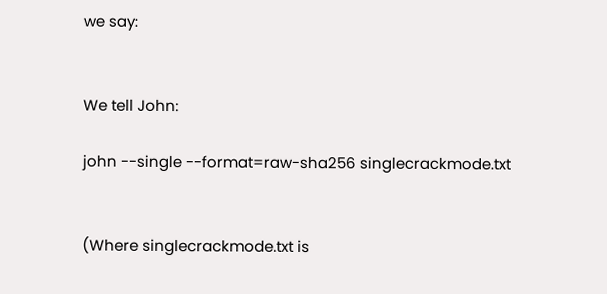we say:


We tell John:

john --single --format=raw-sha256 singlecrackmode.txt


(Where singlecrackmode.txt is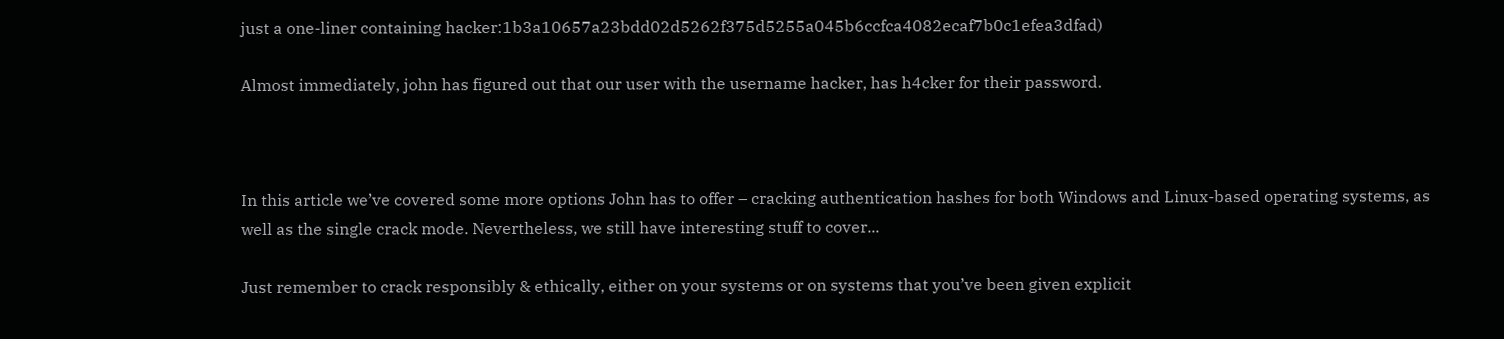just a one-liner containing hacker:1b3a10657a23bdd02d5262f375d5255a045b6ccfca4082ecaf7b0c1efea3dfad)

Almost immediately, john has figured out that our user with the username hacker, has h4cker for their password.



In this article we’ve covered some more options John has to offer – cracking authentication hashes for both Windows and Linux-based operating systems, as well as the single crack mode. Nevertheless, we still have interesting stuff to cover...

Just remember to crack responsibly & ethically, either on your systems or on systems that you’ve been given explicit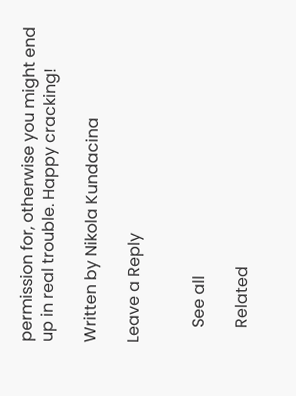permission for, otherwise you might end up in real trouble. Happy cracking!

Written by Nikola Kundacina

Leave a Reply


    See all

    Related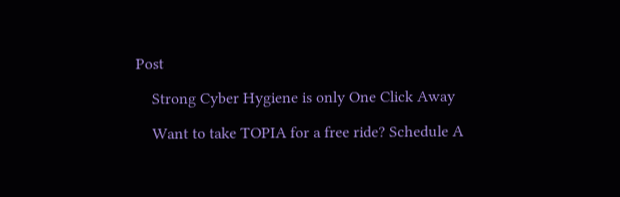Post

    Strong Cyber Hygiene is only One Click Away

    Want to take TOPIA for a free ride? Schedule A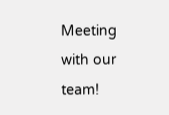Meeting with our team!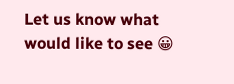Let us know what would like to see 😀